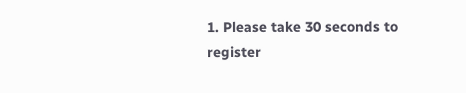1. Please take 30 seconds to register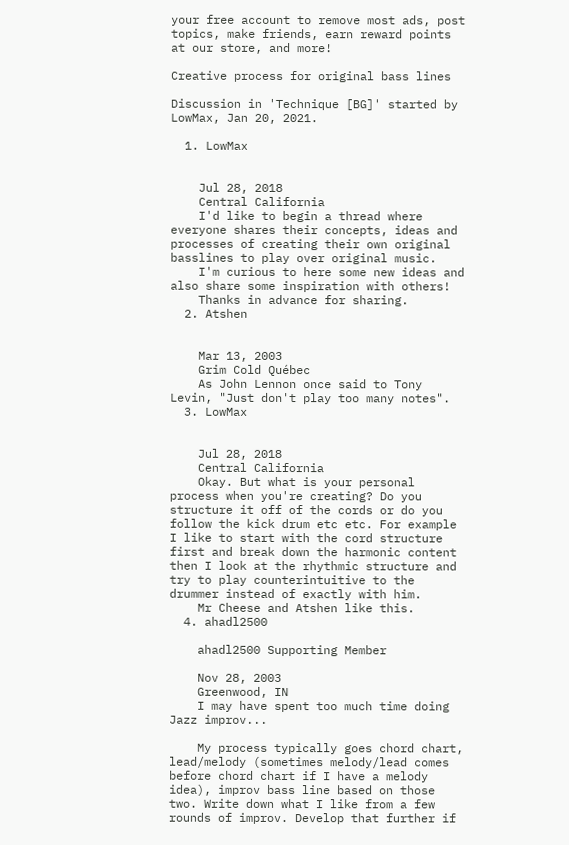your free account to remove most ads, post topics, make friends, earn reward points at our store, and more!

Creative process for original bass lines

Discussion in 'Technique [BG]' started by LowMax, Jan 20, 2021.

  1. LowMax


    Jul 28, 2018
    Central California
    I'd like to begin a thread where everyone shares their concepts, ideas and processes of creating their own original basslines to play over original music.
    I'm curious to here some new ideas and also share some inspiration with others!
    Thanks in advance for sharing.
  2. Atshen


    Mar 13, 2003
    Grim Cold Québec
    As John Lennon once said to Tony Levin, "Just don't play too many notes".
  3. LowMax


    Jul 28, 2018
    Central California
    Okay. But what is your personal process when you're creating? Do you structure it off of the cords or do you follow the kick drum etc etc. For example I like to start with the cord structure first and break down the harmonic content then I look at the rhythmic structure and try to play counterintuitive to the drummer instead of exactly with him.
    Mr Cheese and Atshen like this.
  4. ahadl2500

    ahadl2500 Supporting Member

    Nov 28, 2003
    Greenwood, IN
    I may have spent too much time doing Jazz improv...

    My process typically goes chord chart, lead/melody (sometimes melody/lead comes before chord chart if I have a melody idea), improv bass line based on those two. Write down what I like from a few rounds of improv. Develop that further if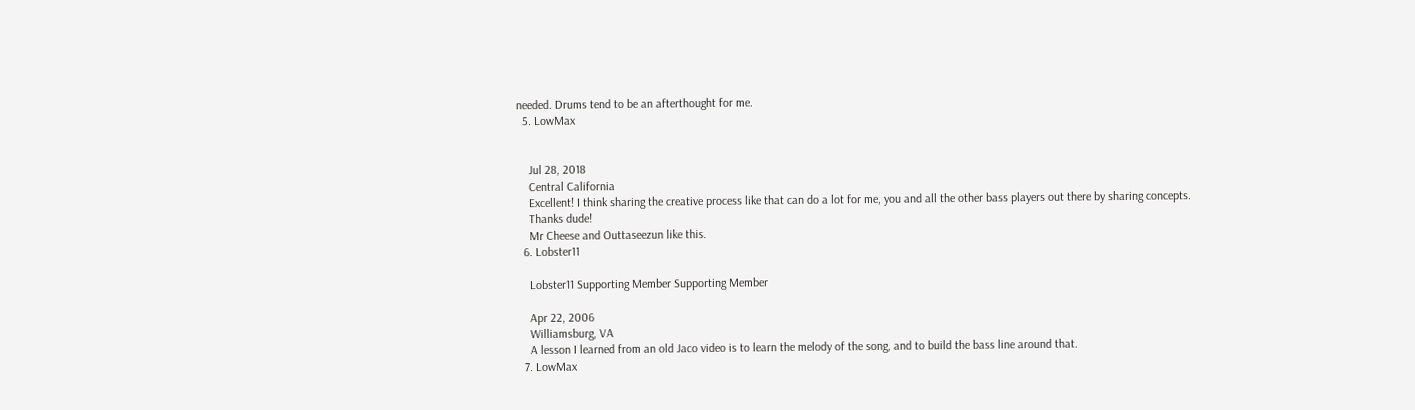needed. Drums tend to be an afterthought for me.
  5. LowMax


    Jul 28, 2018
    Central California
    Excellent! I think sharing the creative process like that can do a lot for me, you and all the other bass players out there by sharing concepts.
    Thanks dude!
    Mr Cheese and Outtaseezun like this.
  6. Lobster11

    Lobster11 Supporting Member Supporting Member

    Apr 22, 2006
    Williamsburg, VA
    A lesson I learned from an old Jaco video is to learn the melody of the song, and to build the bass line around that.
  7. LowMax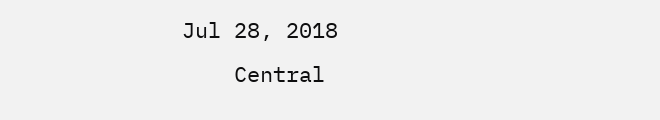Jul 28, 2018
    Central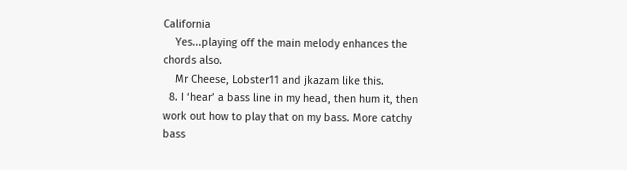California
    Yes...playing off the main melody enhances the chords also.
    Mr Cheese, Lobster11 and jkazam like this.
  8. I ‘hear’ a bass line in my head, then hum it, then work out how to play that on my bass. More catchy bass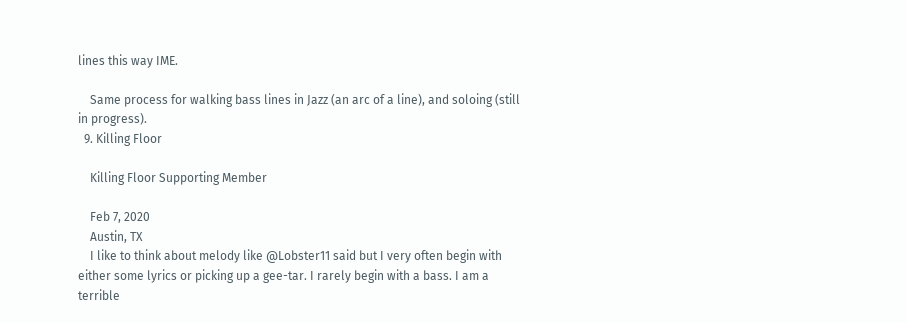lines this way IME.

    Same process for walking bass lines in Jazz (an arc of a line), and soloing (still in progress).
  9. Killing Floor

    Killing Floor Supporting Member

    Feb 7, 2020
    Austin, TX
    I like to think about melody like @Lobster11 said but I very often begin with either some lyrics or picking up a gee-tar. I rarely begin with a bass. I am a terrible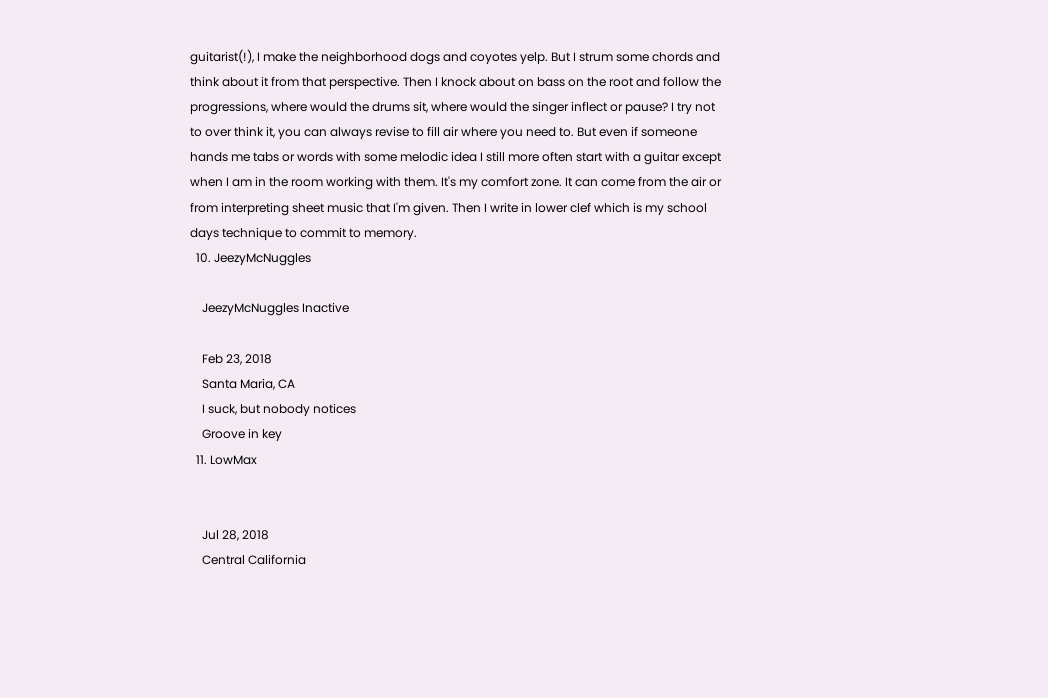guitarist(!), I make the neighborhood dogs and coyotes yelp. But I strum some chords and think about it from that perspective. Then I knock about on bass on the root and follow the progressions, where would the drums sit, where would the singer inflect or pause? I try not to over think it, you can always revise to fill air where you need to. But even if someone hands me tabs or words with some melodic idea I still more often start with a guitar except when I am in the room working with them. It's my comfort zone. It can come from the air or from interpreting sheet music that I'm given. Then I write in lower clef which is my school days technique to commit to memory.
  10. JeezyMcNuggles

    JeezyMcNuggles Inactive

    Feb 23, 2018
    Santa Maria, CA
    I suck, but nobody notices
    Groove in key
  11. LowMax


    Jul 28, 2018
    Central California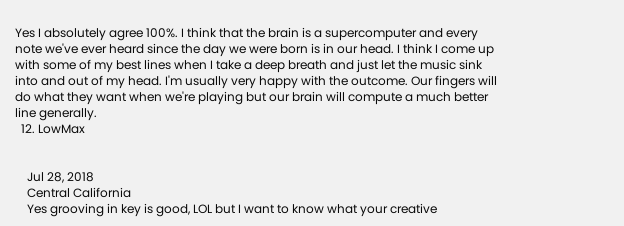Yes I absolutely agree 100%. I think that the brain is a supercomputer and every note we've ever heard since the day we were born is in our head. I think I come up with some of my best lines when I take a deep breath and just let the music sink into and out of my head. I'm usually very happy with the outcome. Our fingers will do what they want when we're playing but our brain will compute a much better line generally.
  12. LowMax


    Jul 28, 2018
    Central California
    Yes grooving in key is good, LOL but I want to know what your creative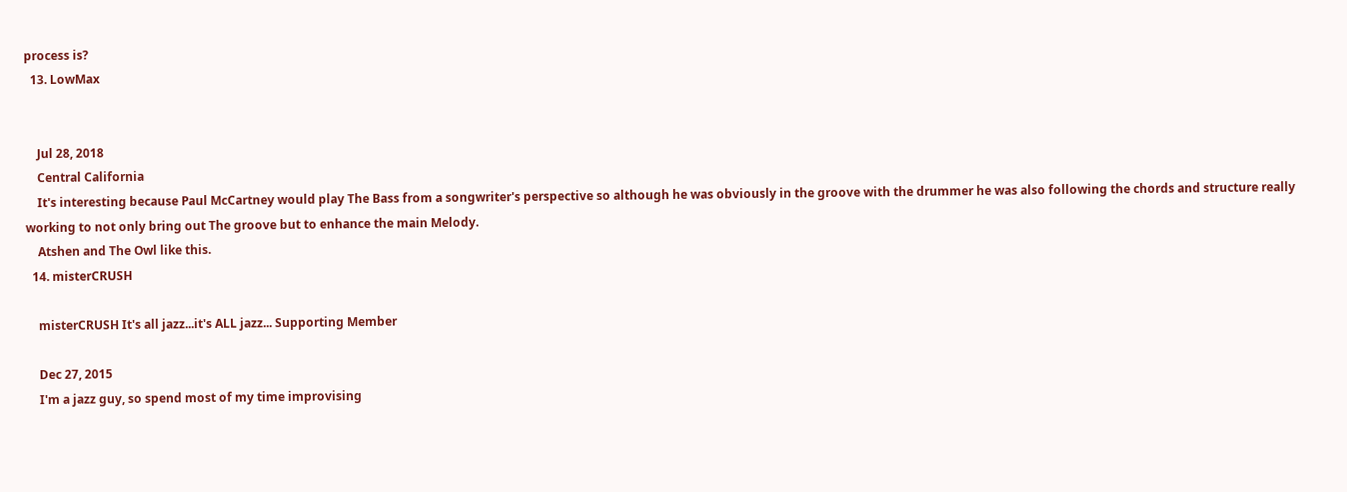process is?
  13. LowMax


    Jul 28, 2018
    Central California
    It's interesting because Paul McCartney would play The Bass from a songwriter's perspective so although he was obviously in the groove with the drummer he was also following the chords and structure really working to not only bring out The groove but to enhance the main Melody.
    Atshen and The Owl like this.
  14. misterCRUSH

    misterCRUSH It's all jazz...it's ALL jazz... Supporting Member

    Dec 27, 2015
    I'm a jazz guy, so spend most of my time improvising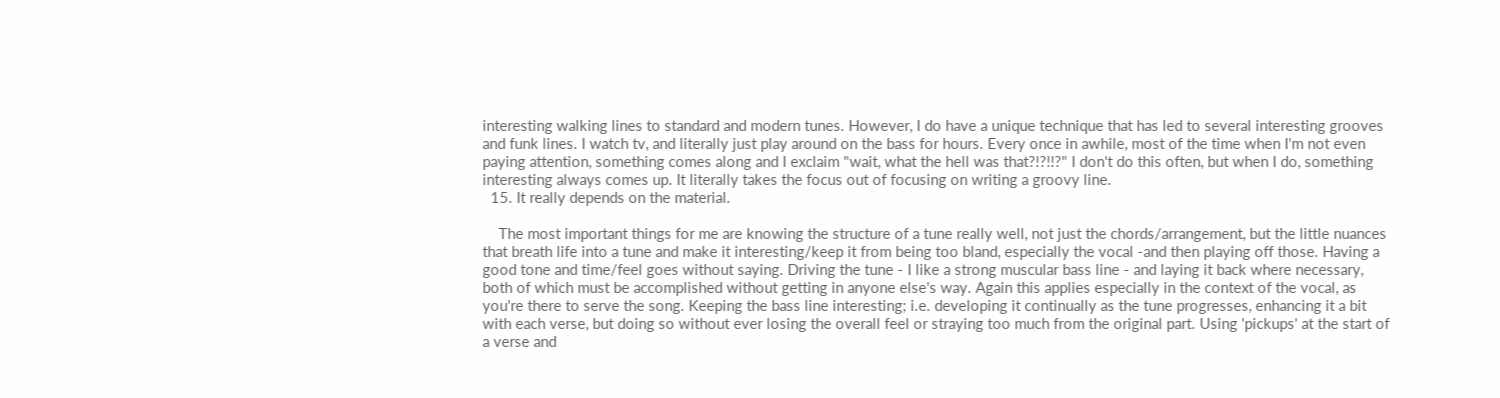interesting walking lines to standard and modern tunes. However, I do have a unique technique that has led to several interesting grooves and funk lines. I watch tv, and literally just play around on the bass for hours. Every once in awhile, most of the time when I'm not even paying attention, something comes along and I exclaim "wait, what the hell was that?!?!!?" I don't do this often, but when I do, something interesting always comes up. It literally takes the focus out of focusing on writing a groovy line.
  15. It really depends on the material.

    The most important things for me are knowing the structure of a tune really well, not just the chords/arrangement, but the little nuances that breath life into a tune and make it interesting/keep it from being too bland, especially the vocal -and then playing off those. Having a good tone and time/feel goes without saying. Driving the tune - I like a strong muscular bass line - and laying it back where necessary, both of which must be accomplished without getting in anyone else's way. Again this applies especially in the context of the vocal, as you're there to serve the song. Keeping the bass line interesting; i.e. developing it continually as the tune progresses, enhancing it a bit with each verse, but doing so without ever losing the overall feel or straying too much from the original part. Using 'pickups' at the start of a verse and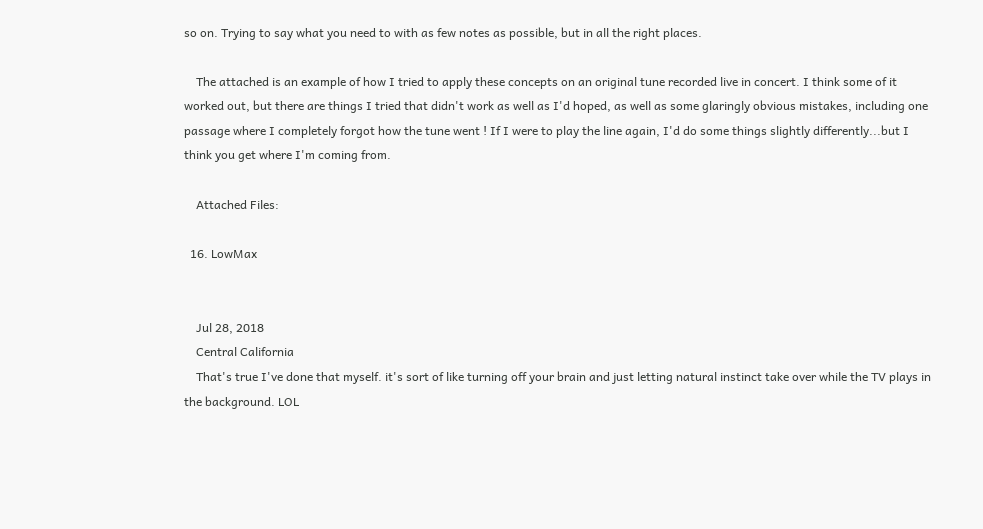so on. Trying to say what you need to with as few notes as possible, but in all the right places.

    The attached is an example of how I tried to apply these concepts on an original tune recorded live in concert. I think some of it worked out, but there are things I tried that didn't work as well as I'd hoped, as well as some glaringly obvious mistakes, including one passage where I completely forgot how the tune went ! If I were to play the line again, I'd do some things slightly differently...but I think you get where I'm coming from.

    Attached Files:

  16. LowMax


    Jul 28, 2018
    Central California
    That's true I've done that myself. it's sort of like turning off your brain and just letting natural instinct take over while the TV plays in the background. LOL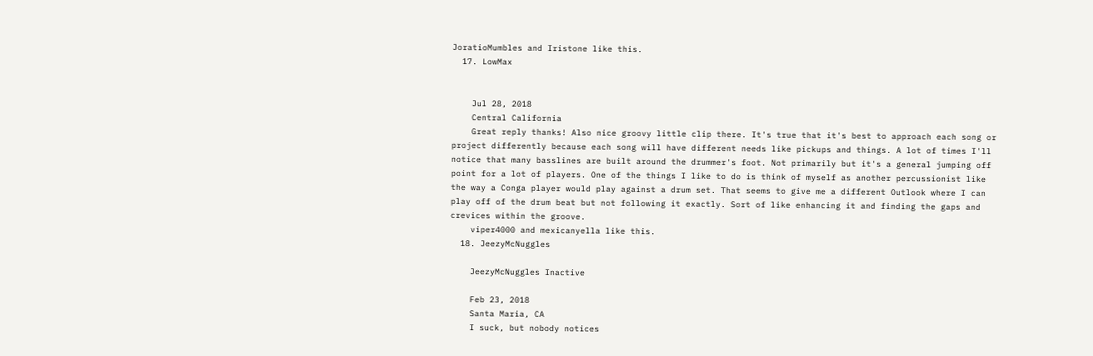JoratioMumbles and Iristone like this.
  17. LowMax


    Jul 28, 2018
    Central California
    Great reply thanks! Also nice groovy little clip there. It's true that it's best to approach each song or project differently because each song will have different needs like pickups and things. A lot of times I'll notice that many basslines are built around the drummer's foot. Not primarily but it's a general jumping off point for a lot of players. One of the things I like to do is think of myself as another percussionist like the way a Conga player would play against a drum set. That seems to give me a different Outlook where I can play off of the drum beat but not following it exactly. Sort of like enhancing it and finding the gaps and crevices within the groove.
    viper4000 and mexicanyella like this.
  18. JeezyMcNuggles

    JeezyMcNuggles Inactive

    Feb 23, 2018
    Santa Maria, CA
    I suck, but nobody notices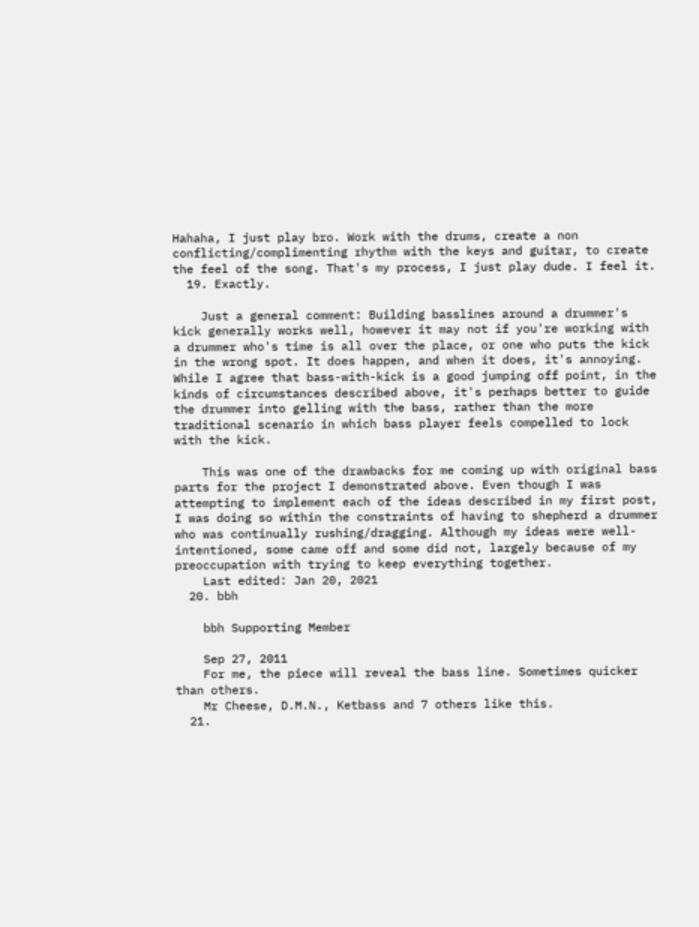Hahaha, I just play bro. Work with the drums, create a non conflicting/complimenting rhythm with the keys and guitar, to create the feel of the song. That's my process, I just play dude. I feel it.
  19. Exactly.

    Just a general comment: Building basslines around a drummer's kick generally works well, however it may not if you're working with a drummer who's time is all over the place, or one who puts the kick in the wrong spot. It does happen, and when it does, it's annoying. While I agree that bass-with-kick is a good jumping off point, in the kinds of circumstances described above, it's perhaps better to guide the drummer into gelling with the bass, rather than the more traditional scenario in which bass player feels compelled to lock with the kick.

    This was one of the drawbacks for me coming up with original bass parts for the project I demonstrated above. Even though I was attempting to implement each of the ideas described in my first post, I was doing so within the constraints of having to shepherd a drummer who was continually rushing/dragging. Although my ideas were well-intentioned, some came off and some did not, largely because of my preoccupation with trying to keep everything together.
    Last edited: Jan 20, 2021
  20. bbh

    bbh Supporting Member

    Sep 27, 2011
    For me, the piece will reveal the bass line. Sometimes quicker than others.
    Mr Cheese, D.M.N., Ketbass and 7 others like this.
  21.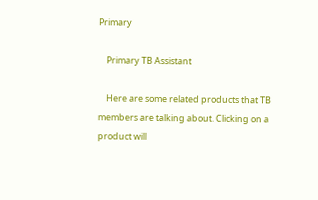Primary

    Primary TB Assistant

    Here are some related products that TB members are talking about. Clicking on a product will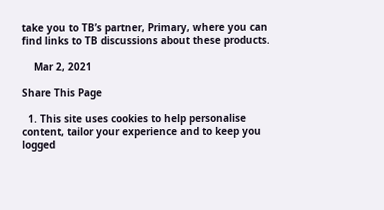take you to TB’s partner, Primary, where you can find links to TB discussions about these products.

    Mar 2, 2021

Share This Page

  1. This site uses cookies to help personalise content, tailor your experience and to keep you logged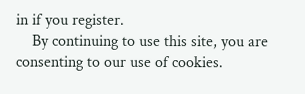in if you register.
    By continuing to use this site, you are consenting to our use of cookies.